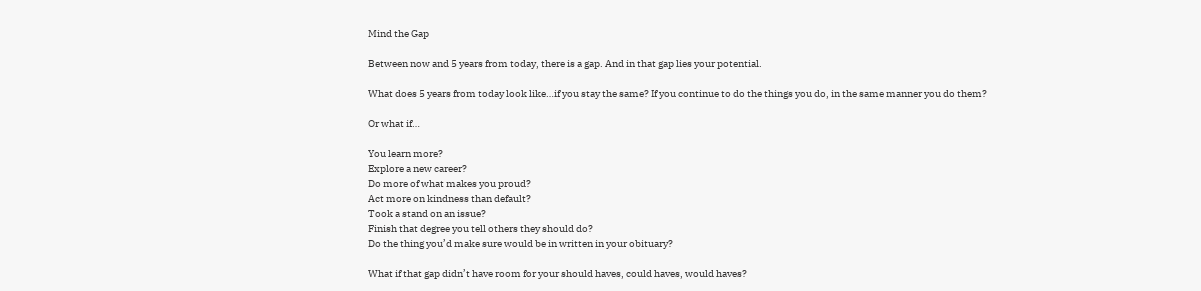Mind the Gap

Between now and 5 years from today, there is a gap. And in that gap lies your potential.

What does 5 years from today look like…if you stay the same? If you continue to do the things you do, in the same manner you do them?

Or what if…

You learn more?
Explore a new career?
Do more of what makes you proud?
Act more on kindness than default?
Took a stand on an issue?
Finish that degree you tell others they should do?
Do the thing you’d make sure would be in written in your obituary?

What if that gap didn’t have room for your should haves, could haves, would haves?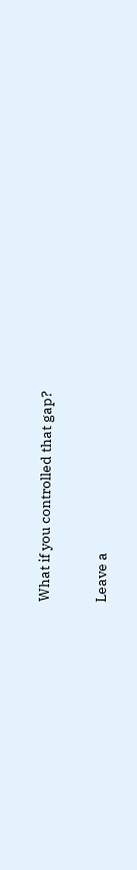What if you controlled that gap?

Leave a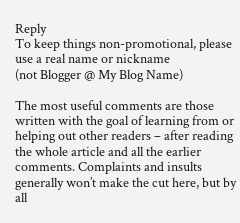Reply
To keep things non-promotional, please use a real name or nickname
(not Blogger @ My Blog Name)

The most useful comments are those written with the goal of learning from or helping out other readers – after reading the whole article and all the earlier comments. Complaints and insults generally won’t make the cut here, but by all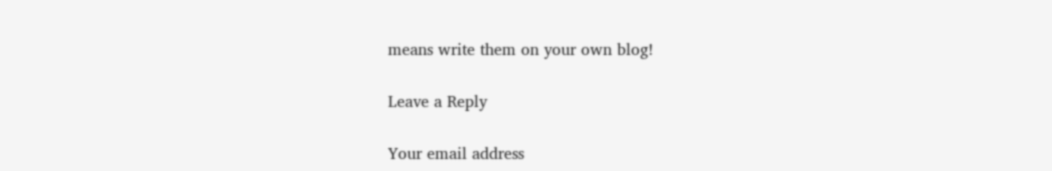means write them on your own blog!

Leave a Reply

Your email address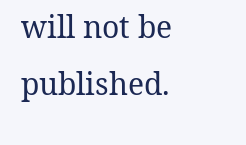will not be published.